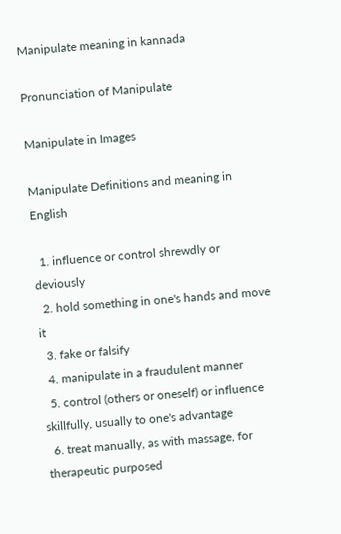Manipulate meaning in kannada

Pronunciation of Manipulate

Manipulate in Images

Manipulate Definitions and meaning in English

  1. influence or control shrewdly or deviously
  2. hold something in one's hands and move it
  3. fake or falsify
  4. manipulate in a fraudulent manner
  5. control (others or oneself) or influence skillfully, usually to one's advantage
  6. treat manually, as with massage, for therapeutic purposed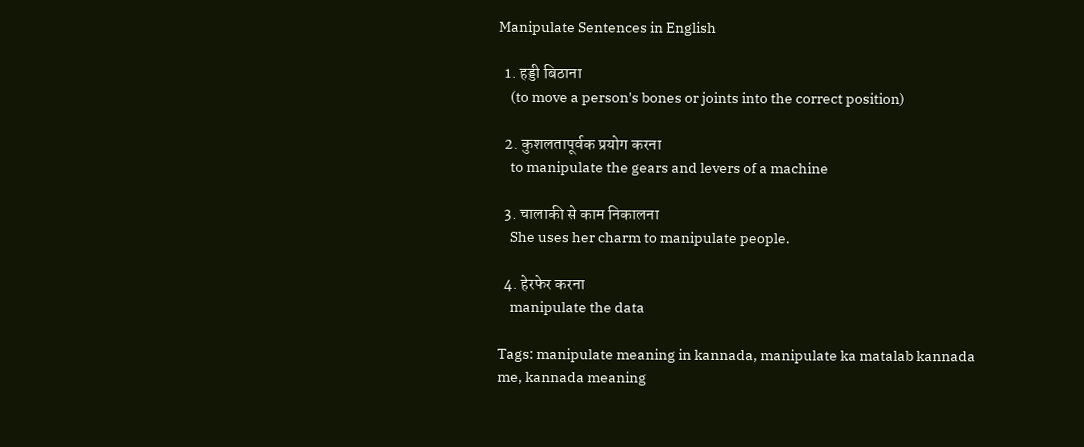Manipulate Sentences in English

  1. हड्डी बिठाना
    (to move a person's bones or joints into the correct position)

  2. कुशलतापूर्वक प्रयोग करना
    to manipulate the gears and levers of a machine

  3. चालाकी से काम निकालना
    She uses her charm to manipulate people.

  4. हेरफेर करना
    manipulate the data

Tags: manipulate meaning in kannada, manipulate ka matalab kannada me, kannada meaning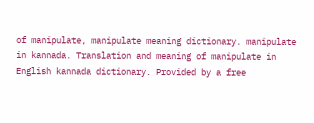of manipulate, manipulate meaning dictionary. manipulate in kannada. Translation and meaning of manipulate in English kannada dictionary. Provided by a free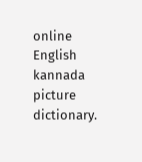online English kannada picture dictionary.